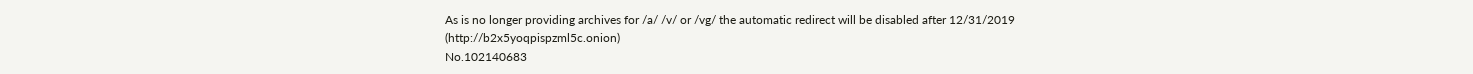As is no longer providing archives for /a/ /v/ or /vg/ the automatic redirect will be disabled after 12/31/2019 (http://b2x5yoqpispzml5c.onion)
No.102140683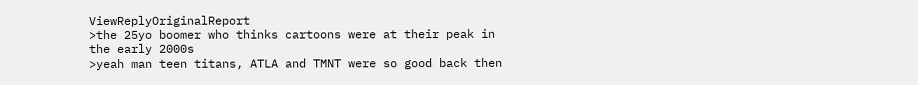ViewReplyOriginalReport
>the 25yo boomer who thinks cartoons were at their peak in the early 2000s
>yeah man teen titans, ATLA and TMNT were so good back then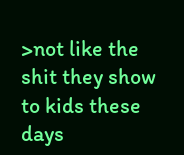>not like the shit they show to kids these days